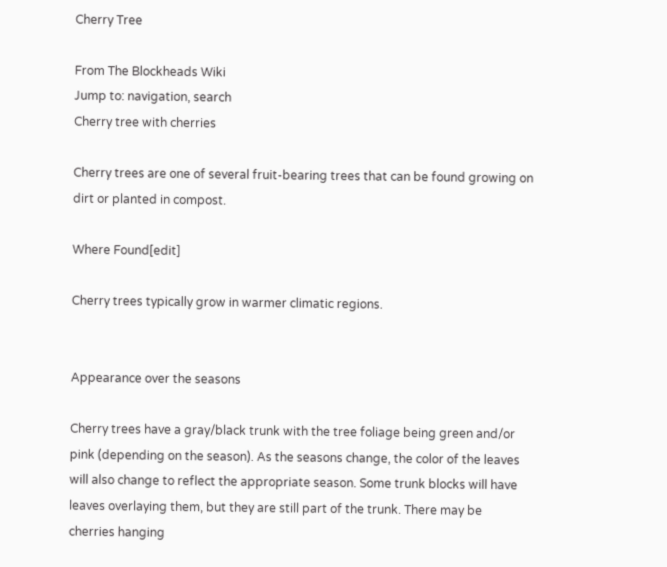Cherry Tree

From The Blockheads Wiki
Jump to: navigation, search
Cherry tree with cherries

Cherry trees are one of several fruit-bearing trees that can be found growing on dirt or planted in compost.

Where Found[edit]

Cherry trees typically grow in warmer climatic regions.


Appearance over the seasons

Cherry trees have a gray/black trunk with the tree foliage being green and/or pink (depending on the season). As the seasons change, the color of the leaves will also change to reflect the appropriate season. Some trunk blocks will have leaves overlaying them, but they are still part of the trunk. There may be cherries hanging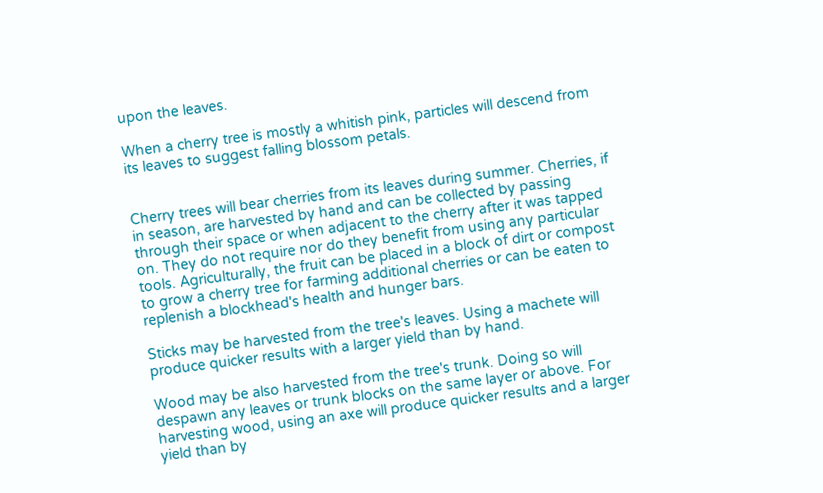upon the leaves.

When a cherry tree is mostly a whitish pink, particles will descend from its leaves to suggest falling blossom petals.


Cherry trees will bear cherries from its leaves during summer. Cherries, if in season, are harvested by hand and can be collected by passing through their space or when adjacent to the cherry after it was tapped on. They do not require nor do they benefit from using any particular tools. Agriculturally, the fruit can be placed in a block of dirt or compost to grow a cherry tree for farming additional cherries or can be eaten to replenish a blockhead's health and hunger bars.

Sticks may be harvested from the tree's leaves. Using a machete will produce quicker results with a larger yield than by hand.

Wood may be also harvested from the tree's trunk. Doing so will despawn any leaves or trunk blocks on the same layer or above. For harvesting wood, using an axe will produce quicker results and a larger yield than by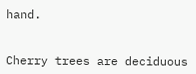hand.


Cherry trees are deciduous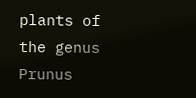plants of the genus Prunus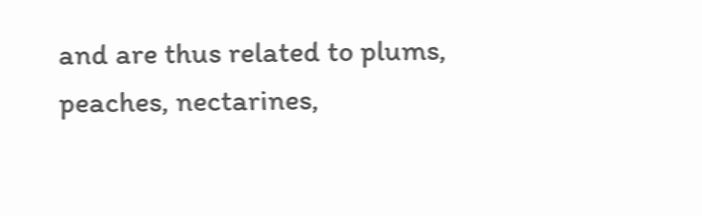and are thus related to plums, peaches, nectarines,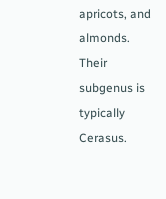apricots, and almonds. Their subgenus is typically Cerasus.